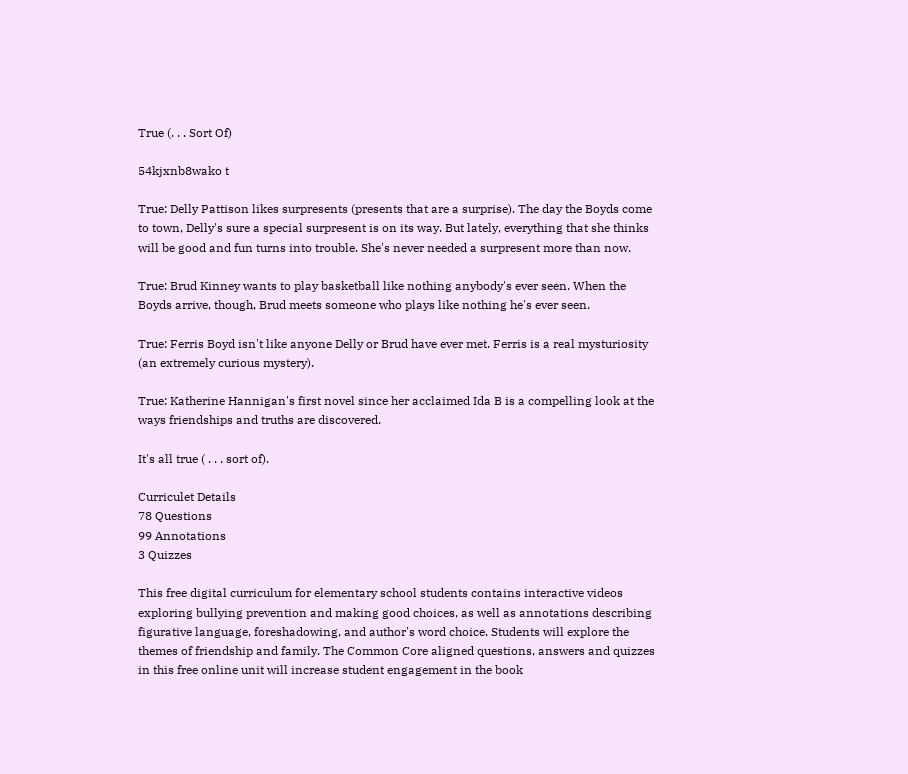True (. . . Sort Of)

54kjxnb8wako t

True: Delly Pattison likes surpresents (presents that are a surprise). The day the Boyds come to town, Delly's sure a special surpresent is on its way. But lately, everything that she thinks will be good and fun turns into trouble. She's never needed a surpresent more than now.

True: Brud Kinney wants to play basketball like nothing anybody's ever seen. When the Boyds arrive, though, Brud meets someone who plays like nothing he's ever seen.

True: Ferris Boyd isn't like anyone Delly or Brud have ever met. Ferris is a real mysturiosity (an extremely curious mystery).

True: Katherine Hannigan's first novel since her acclaimed Ida B is a compelling look at the ways friendships and truths are discovered.

It's all true ( . . . sort of).

Curriculet Details
78 Questions
99 Annotations
3 Quizzes

This free digital curriculum for elementary school students contains interactive videos exploring bullying prevention and making good choices, as well as annotations describing figurative language, foreshadowing, and author's word choice. Students will explore the themes of friendship and family. The Common Core aligned questions, answers and quizzes in this free online unit will increase student engagement in the book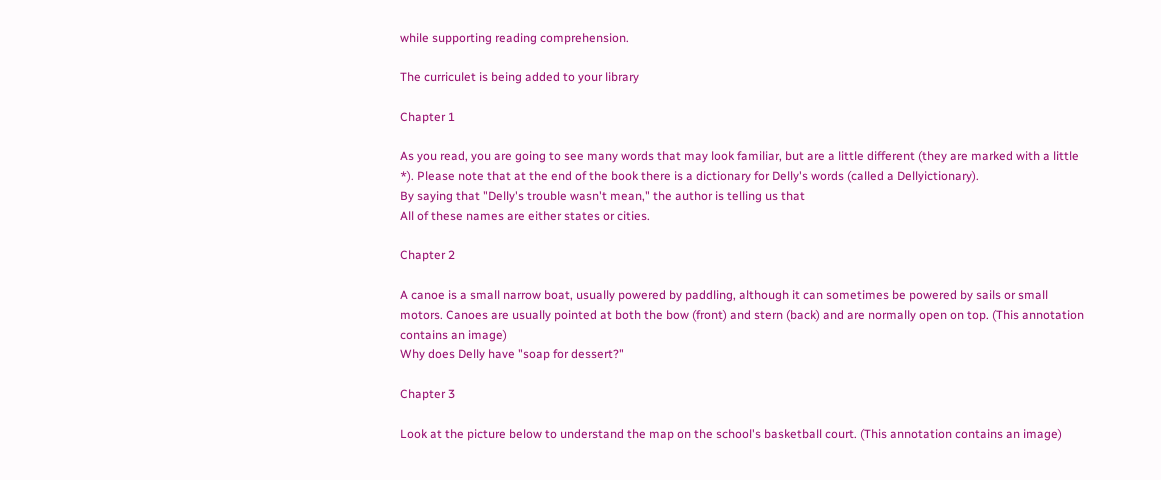while supporting reading comprehension.

The curriculet is being added to your library

Chapter 1

As you read, you are going to see many words that may look familiar, but are a little different (they are marked with a little *). Please note that at the end of the book there is a dictionary for Delly's words (called a Dellyictionary).
By saying that "Delly's trouble wasn't mean," the author is telling us that
All of these names are either states or cities.

Chapter 2

A canoe is a small narrow boat, usually powered by paddling, although it can sometimes be powered by sails or small motors. Canoes are usually pointed at both the bow (front) and stern (back) and are normally open on top. (This annotation contains an image)
Why does Delly have "soap for dessert?"

Chapter 3

Look at the picture below to understand the map on the school's basketball court. (This annotation contains an image)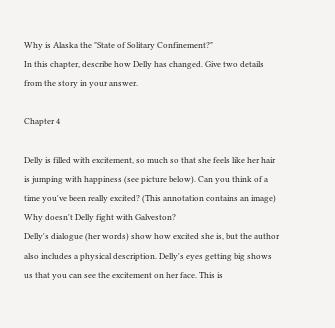Why is Alaska the "State of Solitary Confinement?"
In this chapter, describe how Delly has changed. Give two details from the story in your answer.

Chapter 4

Delly is filled with excitement, so much so that she feels like her hair is jumping with happiness (see picture below). Can you think of a time you've been really excited? (This annotation contains an image)
Why doesn't Delly fight with Galveston?
Delly's dialogue (her words) show how excited she is, but the author also includes a physical description. Delly's eyes getting big shows us that you can see the excitement on her face. This is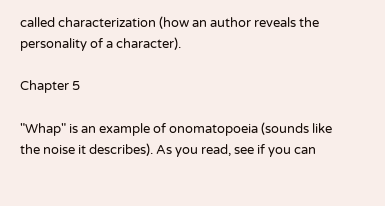called characterization (how an author reveals the personality of a character).

Chapter 5

"Whap" is an example of onomatopoeia (sounds like the noise it describes). As you read, see if you can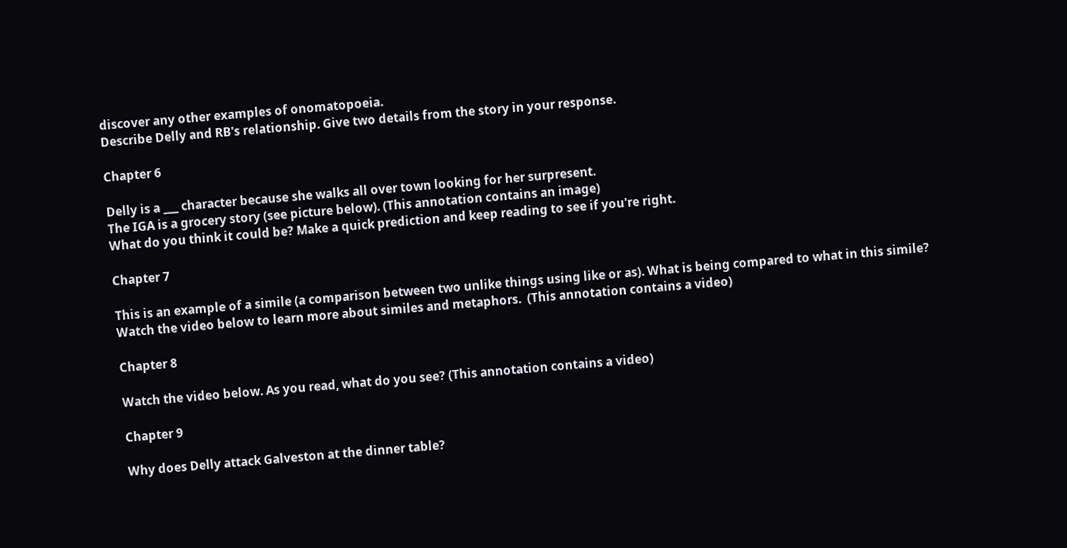discover any other examples of onomatopoeia.
Describe Delly and RB's relationship. Give two details from the story in your response.

Chapter 6

Delly is a ___ character because she walks all over town looking for her surpresent.
The IGA is a grocery story (see picture below). (This annotation contains an image)
What do you think it could be? Make a quick prediction and keep reading to see if you're right.

Chapter 7

This is an example of a simile (a comparison between two unlike things using like or as). What is being compared to what in this simile?
Watch the video below to learn more about similes and metaphors.  (This annotation contains a video)

Chapter 8

Watch the video below. As you read, what do you see? (This annotation contains a video)

Chapter 9

Why does Delly attack Galveston at the dinner table?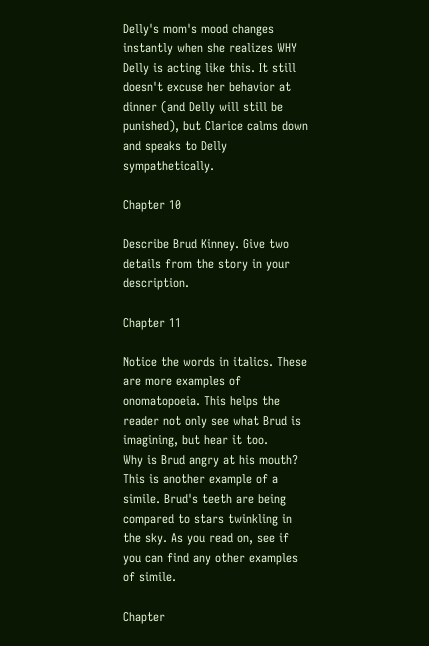Delly's mom's mood changes instantly when she realizes WHY Delly is acting like this. It still doesn't excuse her behavior at dinner (and Delly will still be punished), but Clarice calms down and speaks to Delly sympathetically.

Chapter 10

Describe Brud Kinney. Give two details from the story in your description.

Chapter 11

Notice the words in italics. These are more examples of onomatopoeia. This helps the reader not only see what Brud is imagining, but hear it too.
Why is Brud angry at his mouth?
This is another example of a simile. Brud's teeth are being compared to stars twinkling in the sky. As you read on, see if you can find any other examples of simile.

Chapter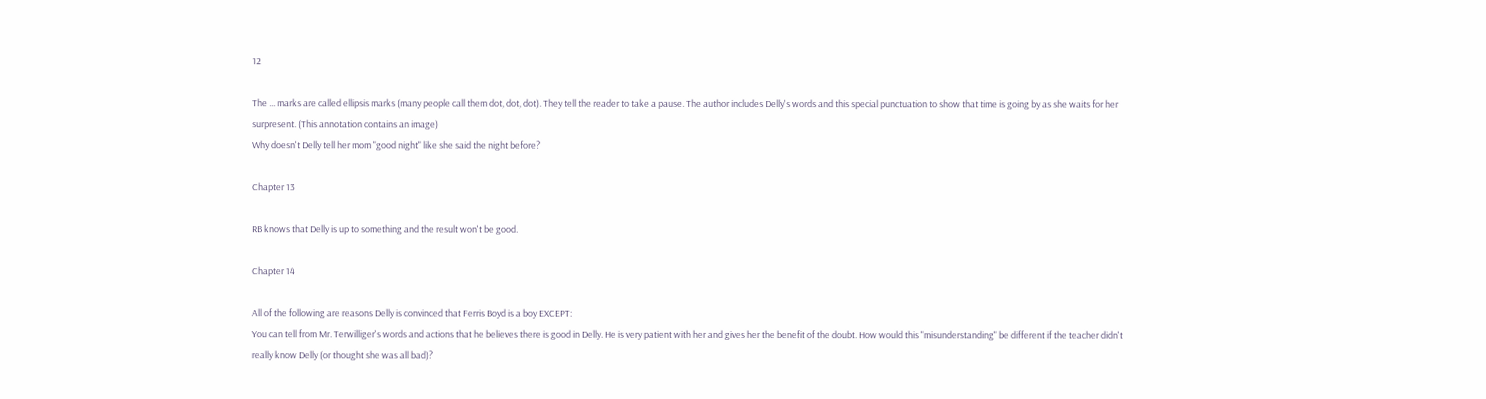12

The ... marks are called ellipsis marks (many people call them dot, dot, dot). They tell the reader to take a pause. The author includes Delly's words and this special punctuation to show that time is going by as she waits for her surpresent. (This annotation contains an image)
Why doesn't Delly tell her mom "good night" like she said the night before?

Chapter 13

RB knows that Delly is up to something and the result won't be good.

Chapter 14

All of the following are reasons Delly is convinced that Ferris Boyd is a boy EXCEPT:
You can tell from Mr. Terwilliger's words and actions that he believes there is good in Delly. He is very patient with her and gives her the benefit of the doubt. How would this "misunderstanding" be different if the teacher didn't really know Delly (or thought she was all bad)?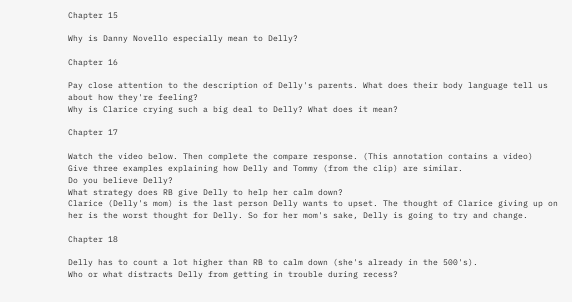Chapter 15

Why is Danny Novello especially mean to Delly?

Chapter 16

Pay close attention to the description of Delly's parents. What does their body language tell us about how they're feeling?
Why is Clarice crying such a big deal to Delly? What does it mean?

Chapter 17

Watch the video below. Then complete the compare response. (This annotation contains a video)
Give three examples explaining how Delly and Tommy (from the clip) are similar.
Do you believe Delly?
What strategy does RB give Delly to help her calm down?
Clarice (Delly's mom) is the last person Delly wants to upset. The thought of Clarice giving up on her is the worst thought for Delly. So for her mom's sake, Delly is going to try and change.

Chapter 18

Delly has to count a lot higher than RB to calm down (she's already in the 500's).
Who or what distracts Delly from getting in trouble during recess?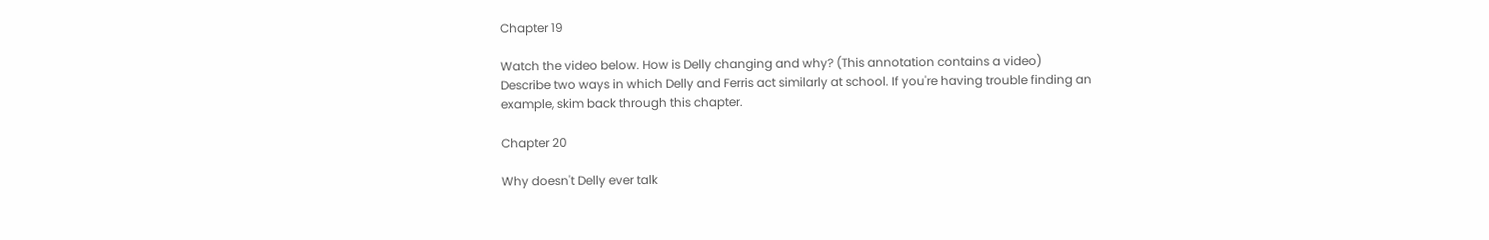Chapter 19

Watch the video below. How is Delly changing and why? (This annotation contains a video)
Describe two ways in which Delly and Ferris act similarly at school. If you're having trouble finding an example, skim back through this chapter.

Chapter 20

Why doesn't Delly ever talk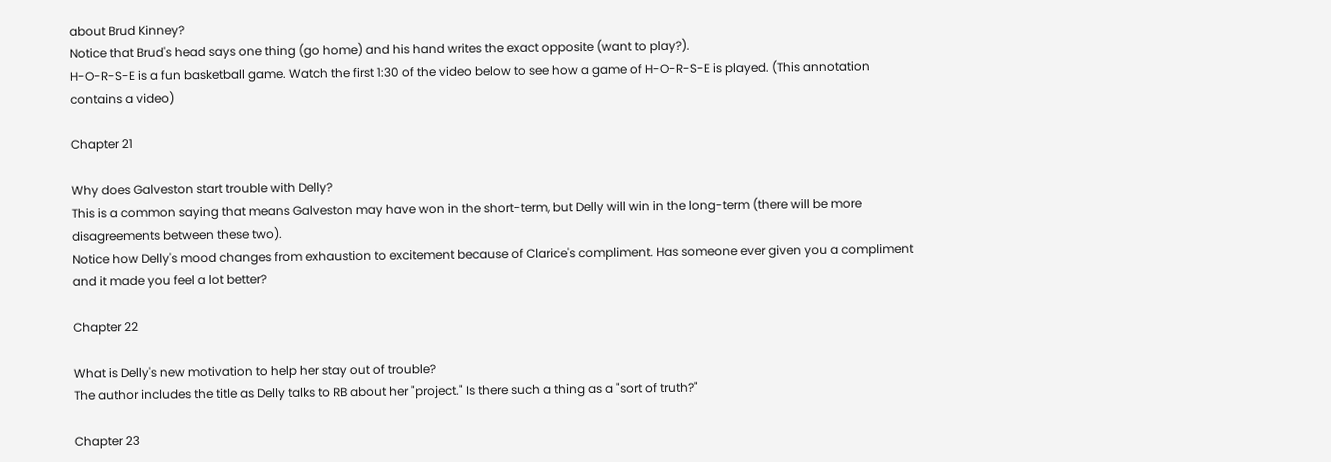about Brud Kinney?
Notice that Brud's head says one thing (go home) and his hand writes the exact opposite (want to play?).
H-O-R-S-E is a fun basketball game. Watch the first 1:30 of the video below to see how a game of H-O-R-S-E is played. (This annotation contains a video)

Chapter 21

Why does Galveston start trouble with Delly?
This is a common saying that means Galveston may have won in the short-term, but Delly will win in the long-term (there will be more disagreements between these two).
Notice how Delly's mood changes from exhaustion to excitement because of Clarice's compliment. Has someone ever given you a compliment and it made you feel a lot better?

Chapter 22

What is Delly's new motivation to help her stay out of trouble?
The author includes the title as Delly talks to RB about her "project." Is there such a thing as a "sort of truth?"

Chapter 23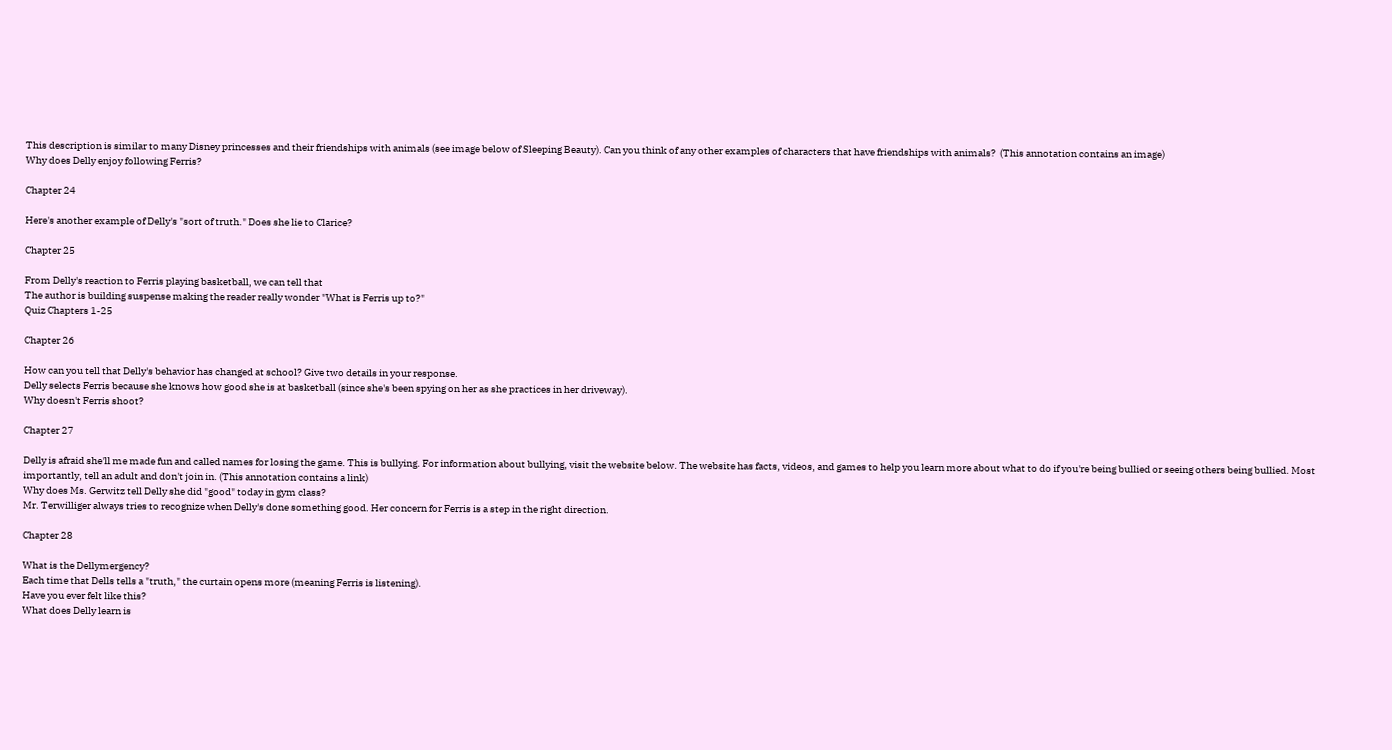This description is similar to many Disney princesses and their friendships with animals (see image below of Sleeping Beauty). Can you think of any other examples of characters that have friendships with animals?  (This annotation contains an image)
Why does Delly enjoy following Ferris?

Chapter 24

Here's another example of Delly's "sort of truth." Does she lie to Clarice?

Chapter 25

From Delly's reaction to Ferris playing basketball, we can tell that
The author is building suspense making the reader really wonder "What is Ferris up to?"
Quiz Chapters 1-25

Chapter 26

How can you tell that Delly's behavior has changed at school? Give two details in your response.
Delly selects Ferris because she knows how good she is at basketball (since she's been spying on her as she practices in her driveway).
Why doesn't Ferris shoot?

Chapter 27

Delly is afraid she'll me made fun and called names for losing the game. This is bullying. For information about bullying, visit the website below. The website has facts, videos, and games to help you learn more about what to do if you're being bullied or seeing others being bullied. Most importantly, tell an adult and don't join in. (This annotation contains a link)
Why does Ms. Gerwitz tell Delly she did "good" today in gym class?
Mr. Terwilliger always tries to recognize when Delly's done something good. Her concern for Ferris is a step in the right direction.

Chapter 28

What is the Dellymergency?
Each time that Dells tells a "truth," the curtain opens more (meaning Ferris is listening).
Have you ever felt like this?
What does Delly learn is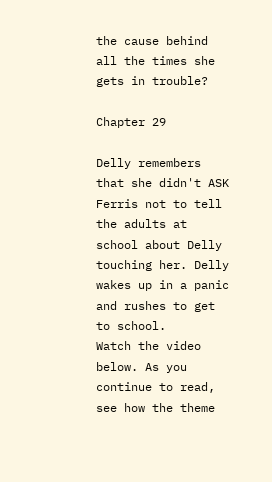the cause behind all the times she gets in trouble?

Chapter 29

Delly remembers that she didn't ASK Ferris not to tell the adults at school about Delly touching her. Delly wakes up in a panic and rushes to get to school.
Watch the video below. As you continue to read, see how the theme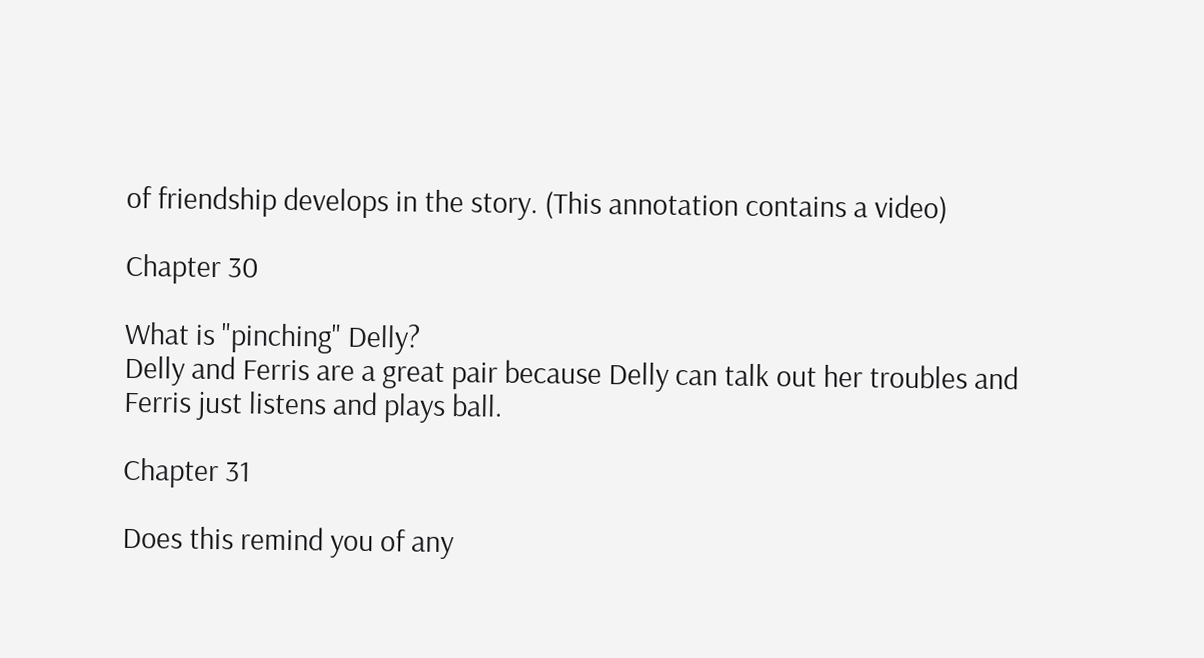of friendship develops in the story. (This annotation contains a video)

Chapter 30

What is "pinching" Delly?
Delly and Ferris are a great pair because Delly can talk out her troubles and Ferris just listens and plays ball.

Chapter 31

Does this remind you of any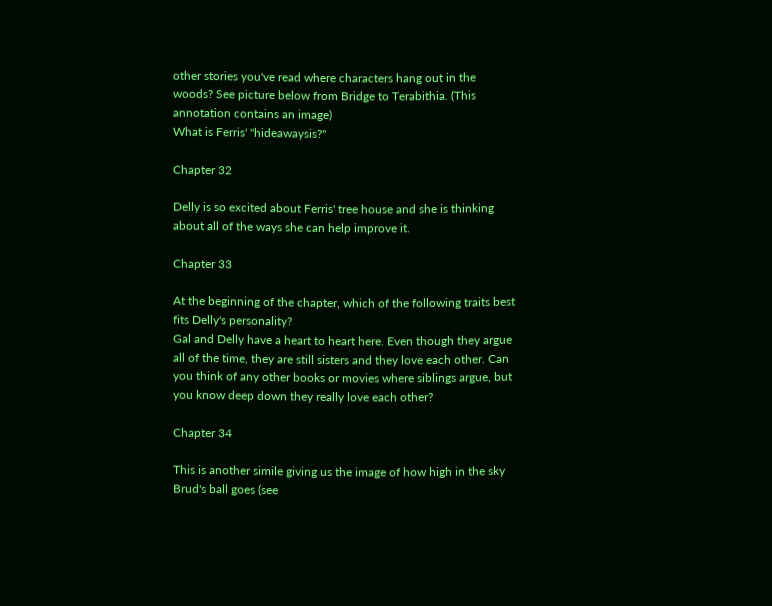other stories you've read where characters hang out in the woods? See picture below from Bridge to Terabithia. (This annotation contains an image)
What is Ferris' "hideawaysis?"

Chapter 32

Delly is so excited about Ferris' tree house and she is thinking about all of the ways she can help improve it.

Chapter 33

At the beginning of the chapter, which of the following traits best fits Delly's personality?
Gal and Delly have a heart to heart here. Even though they argue all of the time, they are still sisters and they love each other. Can you think of any other books or movies where siblings argue, but you know deep down they really love each other?

Chapter 34

This is another simile giving us the image of how high in the sky Brud's ball goes (see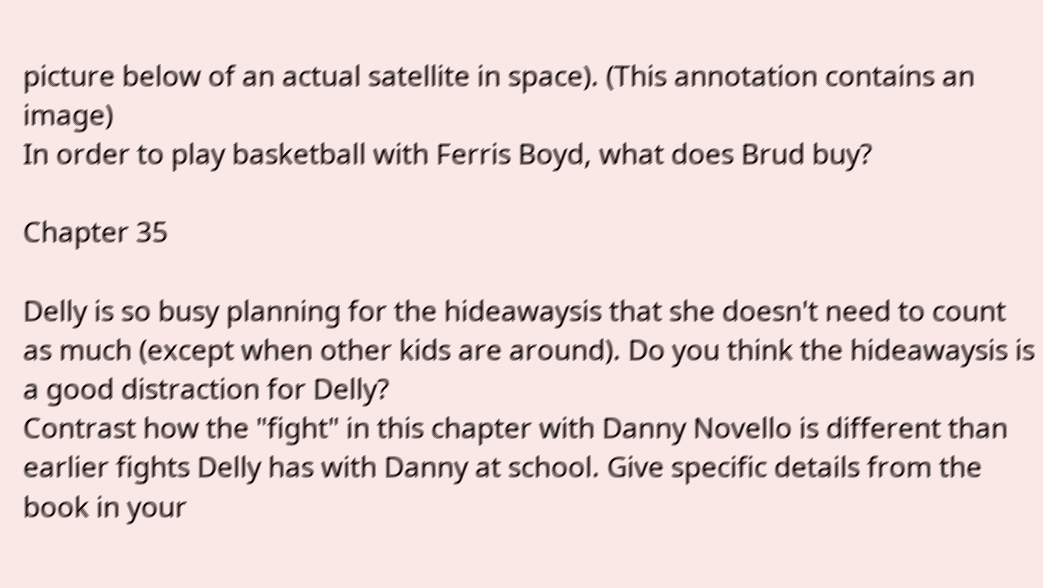picture below of an actual satellite in space). (This annotation contains an image)
In order to play basketball with Ferris Boyd, what does Brud buy?

Chapter 35

Delly is so busy planning for the hideawaysis that she doesn't need to count as much (except when other kids are around). Do you think the hideawaysis is a good distraction for Delly?
Contrast how the "fight" in this chapter with Danny Novello is different than earlier fights Delly has with Danny at school. Give specific details from the book in your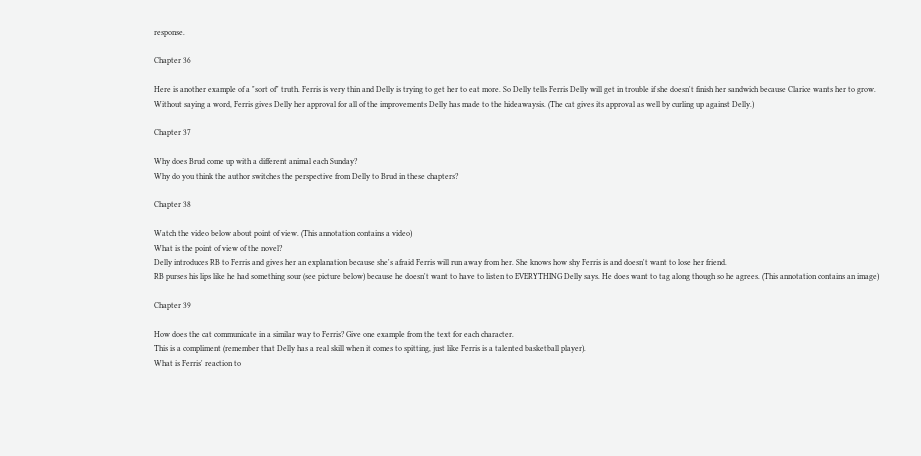response.

Chapter 36

Here is another example of a "sort of" truth. Ferris is very thin and Delly is trying to get her to eat more. So Delly tells Ferris Delly will get in trouble if she doesn't finish her sandwich because Clarice wants her to grow.
Without saying a word, Ferris gives Delly her approval for all of the improvements Delly has made to the hideawaysis. (The cat gives its approval as well by curling up against Delly.)

Chapter 37

Why does Brud come up with a different animal each Sunday?
Why do you think the author switches the perspective from Delly to Brud in these chapters?

Chapter 38

Watch the video below about point of view. (This annotation contains a video)
What is the point of view of the novel?
Delly introduces RB to Ferris and gives her an explanation because she's afraid Ferris will run away from her. She knows how shy Ferris is and doesn't want to lose her friend.
RB purses his lips like he had something sour (see picture below) because he doesn't want to have to listen to EVERYTHING Delly says. He does want to tag along though so he agrees. (This annotation contains an image)

Chapter 39

How does the cat communicate in a similar way to Ferris? Give one example from the text for each character.
This is a compliment (remember that Delly has a real skill when it comes to spitting, just like Ferris is a talented basketball player).
What is Ferris' reaction to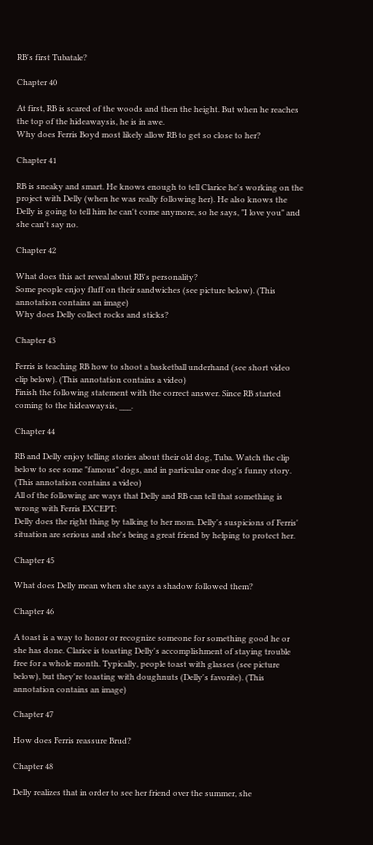RB's first Tubatale?

Chapter 40

At first, RB is scared of the woods and then the height. But when he reaches the top of the hideawaysis, he is in awe.
Why does Ferris Boyd most likely allow RB to get so close to her?

Chapter 41

RB is sneaky and smart. He knows enough to tell Clarice he's working on the project with Delly (when he was really following her). He also knows the Delly is going to tell him he can't come anymore, so he says, "I love you" and she can't say no.

Chapter 42

What does this act reveal about RB's personality?
Some people enjoy fluff on their sandwiches (see picture below). (This annotation contains an image)
Why does Delly collect rocks and sticks?

Chapter 43

Ferris is teaching RB how to shoot a basketball underhand (see short video clip below). (This annotation contains a video)
Finish the following statement with the correct answer. Since RB started coming to the hideawaysis, ___.

Chapter 44

RB and Delly enjoy telling stories about their old dog, Tuba. Watch the clip below to see some "famous" dogs, and in particular one dog's funny story. (This annotation contains a video)
All of the following are ways that Delly and RB can tell that something is wrong with Ferris EXCEPT:
Delly does the right thing by talking to her mom. Delly's suspicions of Ferris' situation are serious and she's being a great friend by helping to protect her.

Chapter 45

What does Delly mean when she says a shadow followed them?

Chapter 46

A toast is a way to honor or recognize someone for something good he or she has done. Clarice is toasting Delly's accomplishment of staying trouble free for a whole month. Typically, people toast with glasses (see picture below), but they're toasting with doughnuts (Delly's favorite). (This annotation contains an image)

Chapter 47

How does Ferris reassure Brud?

Chapter 48

Delly realizes that in order to see her friend over the summer, she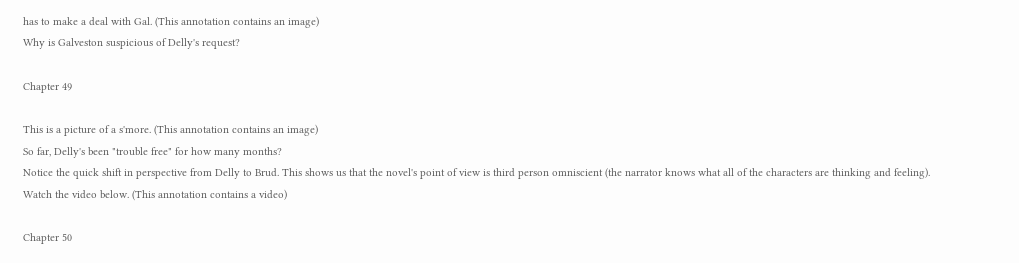has to make a deal with Gal. (This annotation contains an image)
Why is Galveston suspicious of Delly's request?

Chapter 49

This is a picture of a s'more. (This annotation contains an image)
So far, Delly's been "trouble free" for how many months?
Notice the quick shift in perspective from Delly to Brud. This shows us that the novel's point of view is third person omniscient (the narrator knows what all of the characters are thinking and feeling).
Watch the video below. (This annotation contains a video)

Chapter 50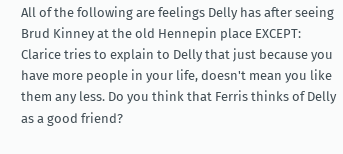All of the following are feelings Delly has after seeing Brud Kinney at the old Hennepin place EXCEPT:
Clarice tries to explain to Delly that just because you have more people in your life, doesn't mean you like them any less. Do you think that Ferris thinks of Delly as a good friend?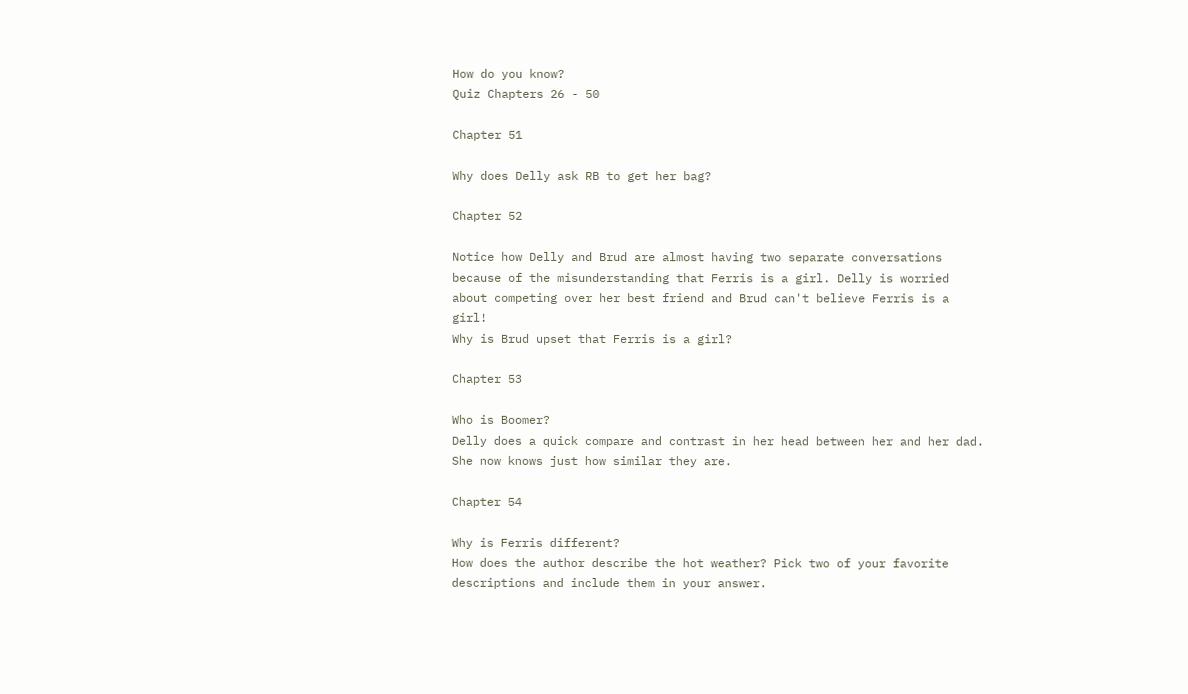How do you know?
Quiz Chapters 26 - 50

Chapter 51

Why does Delly ask RB to get her bag?

Chapter 52

Notice how Delly and Brud are almost having two separate conversations because of the misunderstanding that Ferris is a girl. Delly is worried about competing over her best friend and Brud can't believe Ferris is a girl!
Why is Brud upset that Ferris is a girl?

Chapter 53

Who is Boomer?
Delly does a quick compare and contrast in her head between her and her dad. She now knows just how similar they are.

Chapter 54

Why is Ferris different?
How does the author describe the hot weather? Pick two of your favorite descriptions and include them in your answer.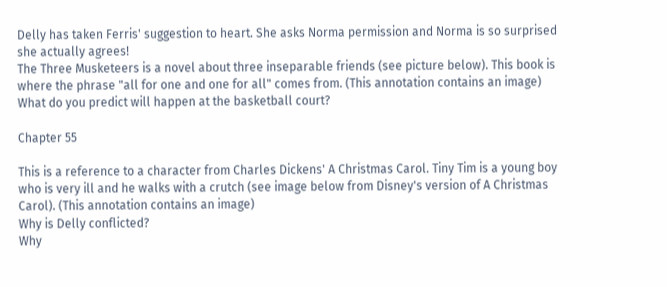Delly has taken Ferris' suggestion to heart. She asks Norma permission and Norma is so surprised she actually agrees!
The Three Musketeers is a novel about three inseparable friends (see picture below). This book is where the phrase "all for one and one for all" comes from. (This annotation contains an image)
What do you predict will happen at the basketball court?

Chapter 55

This is a reference to a character from Charles Dickens' A Christmas Carol. Tiny Tim is a young boy who is very ill and he walks with a crutch (see image below from Disney's version of A Christmas Carol). (This annotation contains an image)
Why is Delly conflicted?
Why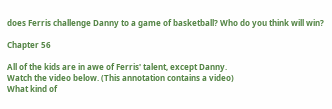does Ferris challenge Danny to a game of basketball? Who do you think will win?

Chapter 56

All of the kids are in awe of Ferris' talent, except Danny.
Watch the video below. (This annotation contains a video)
What kind of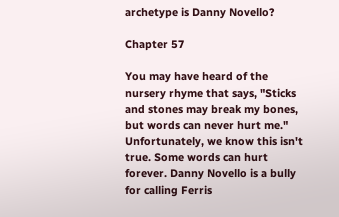archetype is Danny Novello?

Chapter 57

You may have heard of the nursery rhyme that says, "Sticks and stones may break my bones, but words can never hurt me." Unfortunately, we know this isn't true. Some words can hurt forever. Danny Novello is a bully for calling Ferris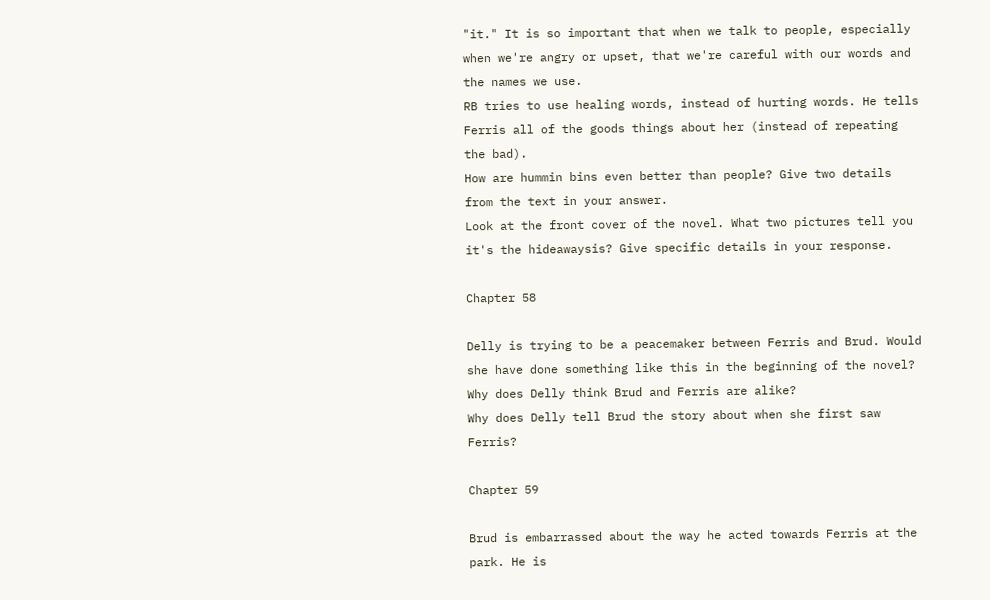"it." It is so important that when we talk to people, especially when we're angry or upset, that we're careful with our words and the names we use.
RB tries to use healing words, instead of hurting words. He tells Ferris all of the goods things about her (instead of repeating the bad).
How are hummin bins even better than people? Give two details from the text in your answer.
Look at the front cover of the novel. What two pictures tell you it's the hideawaysis? Give specific details in your response.

Chapter 58

Delly is trying to be a peacemaker between Ferris and Brud. Would she have done something like this in the beginning of the novel?
Why does Delly think Brud and Ferris are alike?
Why does Delly tell Brud the story about when she first saw Ferris?

Chapter 59

Brud is embarrassed about the way he acted towards Ferris at the park. He is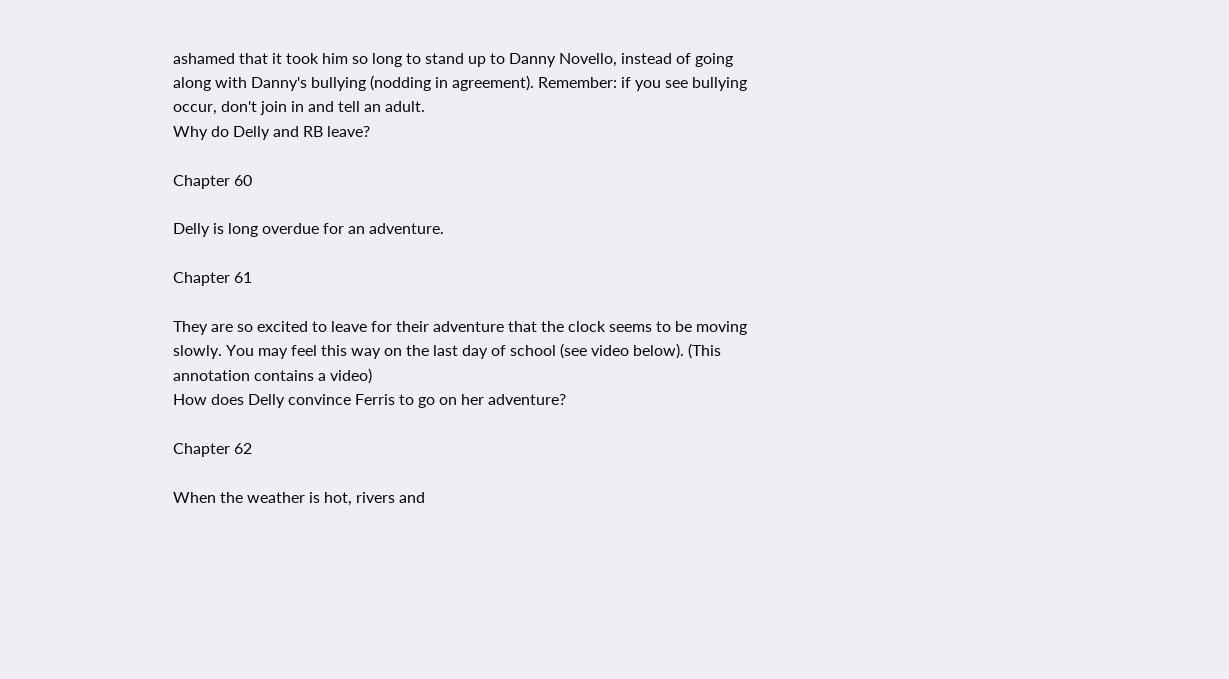ashamed that it took him so long to stand up to Danny Novello, instead of going along with Danny's bullying (nodding in agreement). Remember: if you see bullying occur, don't join in and tell an adult.
Why do Delly and RB leave?

Chapter 60

Delly is long overdue for an adventure.

Chapter 61

They are so excited to leave for their adventure that the clock seems to be moving slowly. You may feel this way on the last day of school (see video below). (This annotation contains a video)
How does Delly convince Ferris to go on her adventure?

Chapter 62

When the weather is hot, rivers and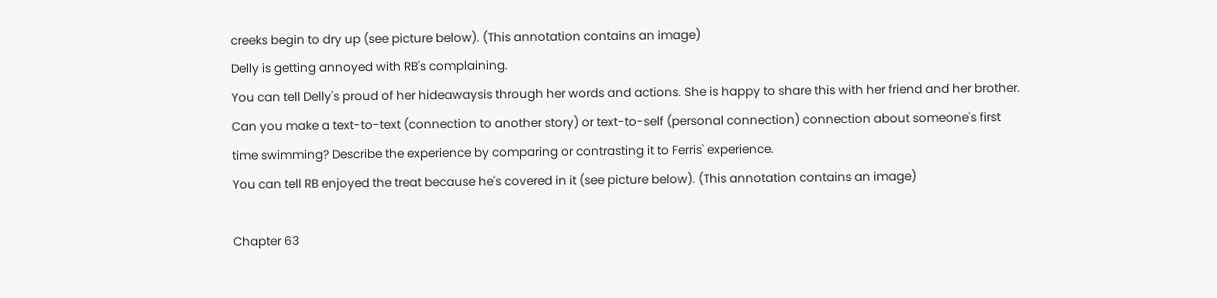creeks begin to dry up (see picture below). (This annotation contains an image)
Delly is getting annoyed with RB's complaining.
You can tell Delly's proud of her hideawaysis through her words and actions. She is happy to share this with her friend and her brother.
Can you make a text-to-text (connection to another story) or text-to-self (personal connection) connection about someone's first time swimming? Describe the experience by comparing or contrasting it to Ferris' experience.
You can tell RB enjoyed the treat because he's covered in it (see picture below). (This annotation contains an image)

Chapter 63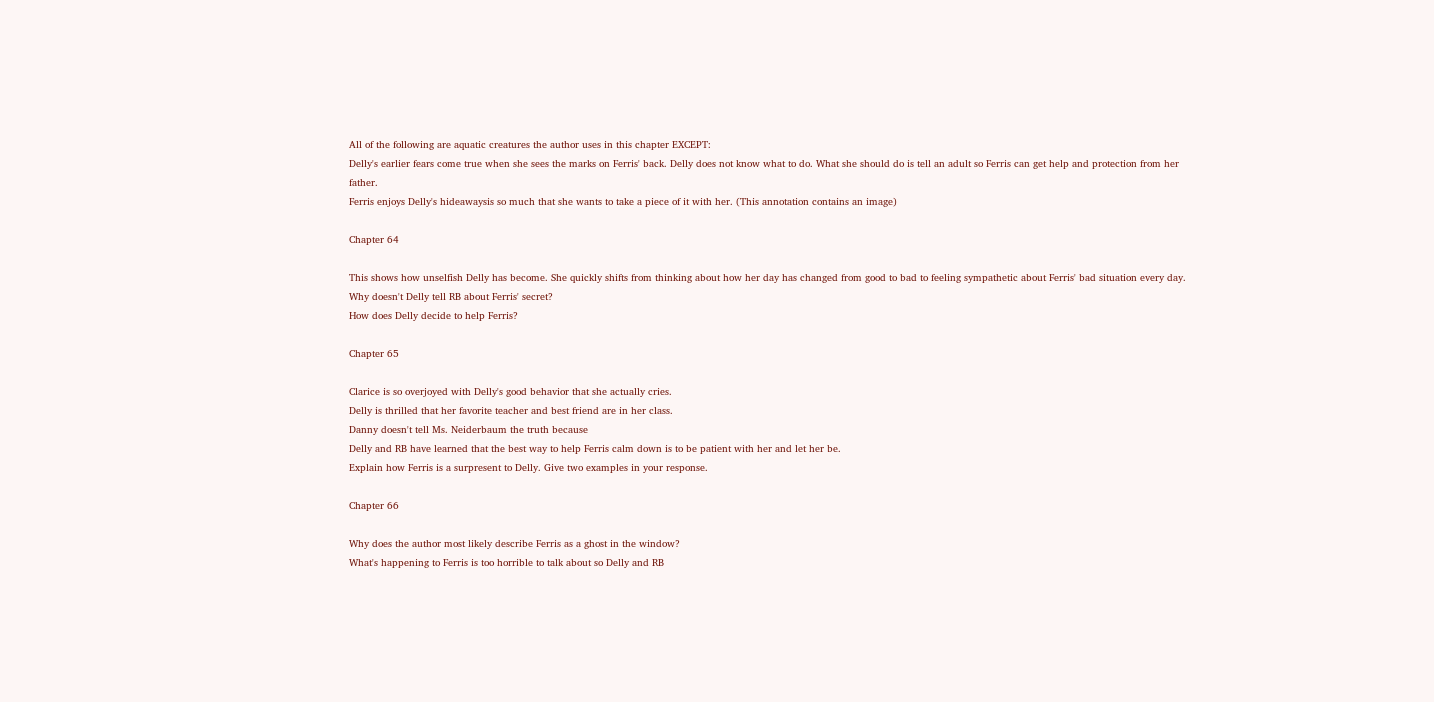All of the following are aquatic creatures the author uses in this chapter EXCEPT:
Delly's earlier fears come true when she sees the marks on Ferris' back. Delly does not know what to do. What she should do is tell an adult so Ferris can get help and protection from her father.
Ferris enjoys Delly's hideawaysis so much that she wants to take a piece of it with her. (This annotation contains an image)

Chapter 64

This shows how unselfish Delly has become. She quickly shifts from thinking about how her day has changed from good to bad to feeling sympathetic about Ferris' bad situation every day.
Why doesn't Delly tell RB about Ferris' secret?
How does Delly decide to help Ferris?

Chapter 65

Clarice is so overjoyed with Delly's good behavior that she actually cries.
Delly is thrilled that her favorite teacher and best friend are in her class.
Danny doesn't tell Ms. Neiderbaum the truth because
Delly and RB have learned that the best way to help Ferris calm down is to be patient with her and let her be.
Explain how Ferris is a surpresent to Delly. Give two examples in your response.

Chapter 66

Why does the author most likely describe Ferris as a ghost in the window?
What's happening to Ferris is too horrible to talk about so Delly and RB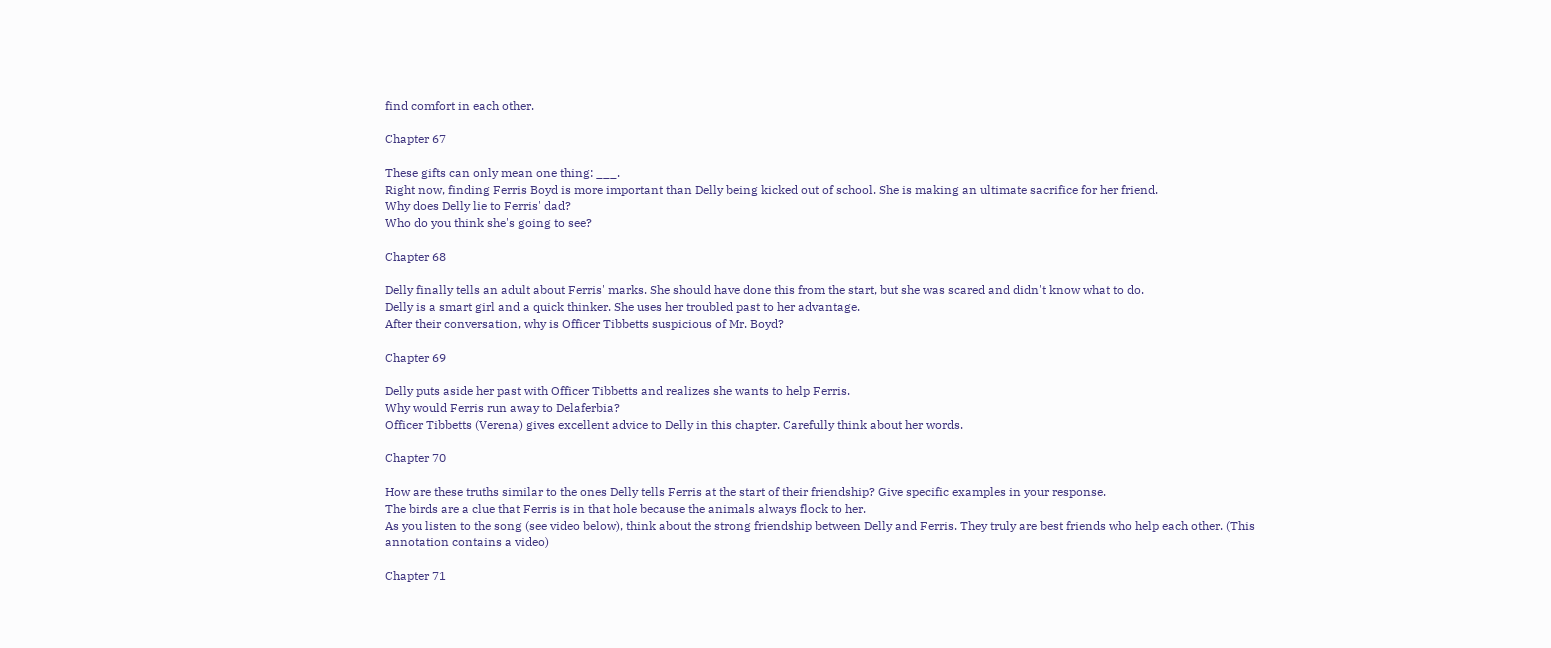find comfort in each other.

Chapter 67

These gifts can only mean one thing: ___.
Right now, finding Ferris Boyd is more important than Delly being kicked out of school. She is making an ultimate sacrifice for her friend.
Why does Delly lie to Ferris' dad?
Who do you think she's going to see?

Chapter 68

Delly finally tells an adult about Ferris' marks. She should have done this from the start, but she was scared and didn't know what to do.
Delly is a smart girl and a quick thinker. She uses her troubled past to her advantage.
After their conversation, why is Officer Tibbetts suspicious of Mr. Boyd?

Chapter 69

Delly puts aside her past with Officer Tibbetts and realizes she wants to help Ferris.
Why would Ferris run away to Delaferbia?
Officer Tibbetts (Verena) gives excellent advice to Delly in this chapter. Carefully think about her words.

Chapter 70

How are these truths similar to the ones Delly tells Ferris at the start of their friendship? Give specific examples in your response.
The birds are a clue that Ferris is in that hole because the animals always flock to her.
As you listen to the song (see video below), think about the strong friendship between Delly and Ferris. They truly are best friends who help each other. (This annotation contains a video)

Chapter 71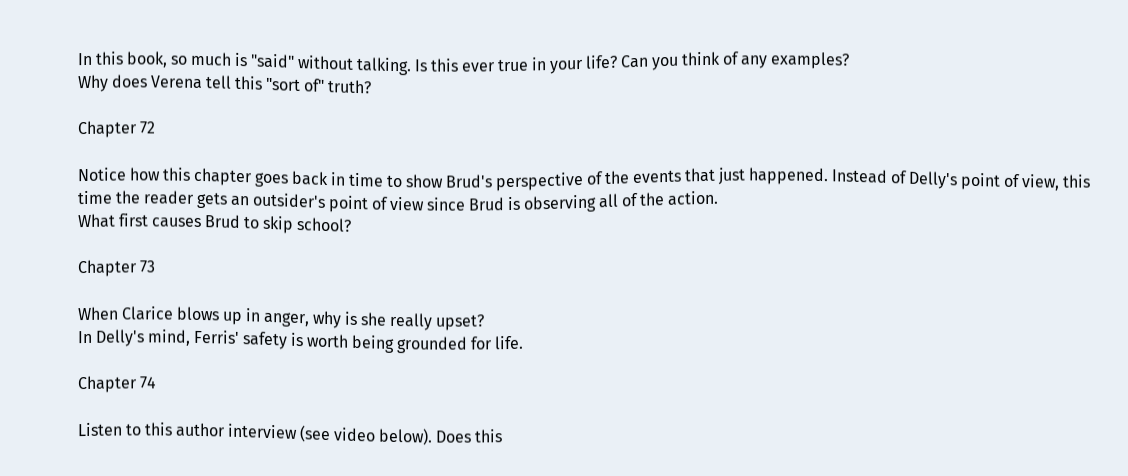In this book, so much is "said" without talking. Is this ever true in your life? Can you think of any examples?
Why does Verena tell this "sort of" truth?

Chapter 72

Notice how this chapter goes back in time to show Brud's perspective of the events that just happened. Instead of Delly's point of view, this time the reader gets an outsider's point of view since Brud is observing all of the action.
What first causes Brud to skip school?

Chapter 73

When Clarice blows up in anger, why is she really upset?
In Delly's mind, Ferris' safety is worth being grounded for life.

Chapter 74

Listen to this author interview (see video below). Does this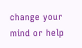change your mind or help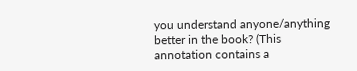you understand anyone/anything better in the book? (This annotation contains a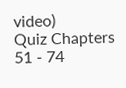video)
Quiz Chapters 51 - 74